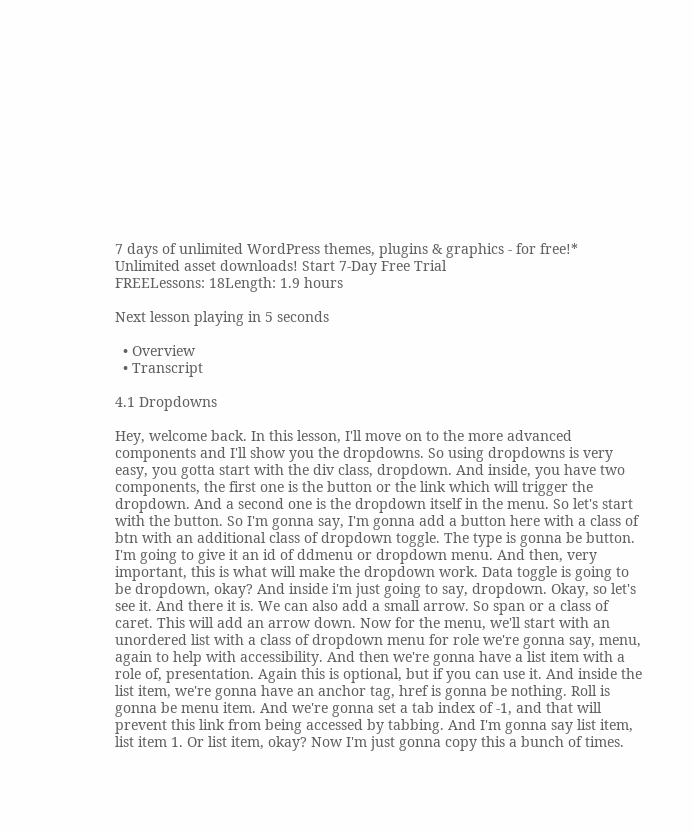7 days of unlimited WordPress themes, plugins & graphics - for free!* Unlimited asset downloads! Start 7-Day Free Trial
FREELessons: 18Length: 1.9 hours

Next lesson playing in 5 seconds

  • Overview
  • Transcript

4.1 Dropdowns

Hey, welcome back. In this lesson, I'll move on to the more advanced components and I'll show you the dropdowns. So using dropdowns is very easy, you gotta start with the div class, dropdown. And inside, you have two components, the first one is the button or the link which will trigger the dropdown. And a second one is the dropdown itself in the menu. So let's start with the button. So I'm gonna say, I'm gonna add a button here with a class of btn with an additional class of dropdown toggle. The type is gonna be button. I'm going to give it an id of ddmenu or dropdown menu. And then, very important, this is what will make the dropdown work. Data toggle is going to be dropdown, okay? And inside i'm just going to say, dropdown. Okay, so let's see it. And there it is. We can also add a small arrow. So span or a class of caret. This will add an arrow down. Now for the menu, we'll start with an unordered list with a class of dropdown menu for role we're gonna say, menu, again to help with accessibility. And then we're gonna have a list item with a role of, presentation. Again this is optional, but if you can use it. And inside the list item, we're gonna have an anchor tag, href is gonna be nothing. Roll is gonna be menu item. And we're gonna set a tab index of -1, and that will prevent this link from being accessed by tabbing. And I'm gonna say list item, list item 1. Or list item, okay? Now I'm just gonna copy this a bunch of times.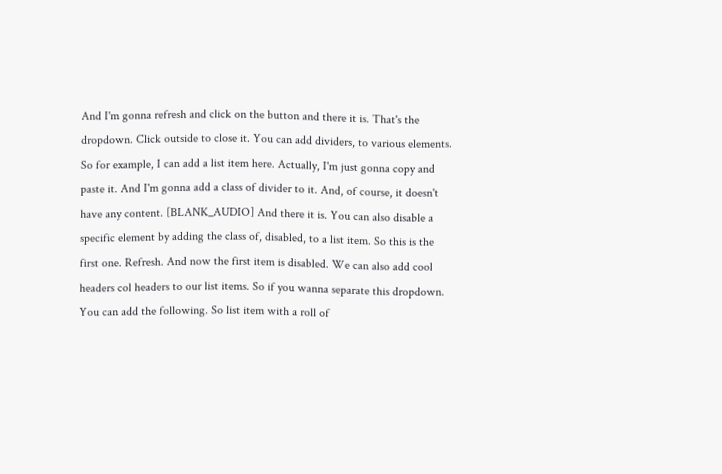And I'm gonna refresh and click on the button and there it is. That's the dropdown. Click outside to close it. You can add dividers, to various elements. So for example, I can add a list item here. Actually, I'm just gonna copy and paste it. And I'm gonna add a class of divider to it. And, of course, it doesn't have any content. [BLANK_AUDIO] And there it is. You can also disable a specific element by adding the class of, disabled, to a list item. So this is the first one. Refresh. And now the first item is disabled. We can also add cool headers col headers to our list items. So if you wanna separate this dropdown. You can add the following. So list item with a roll of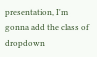presentation, I'm gonna add the class of dropdown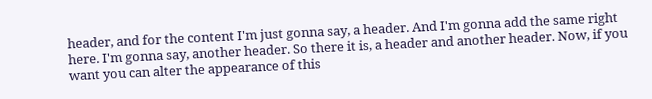header, and for the content I'm just gonna say, a header. And I'm gonna add the same right here. I'm gonna say, another header. So there it is, a header and another header. Now, if you want you can alter the appearance of this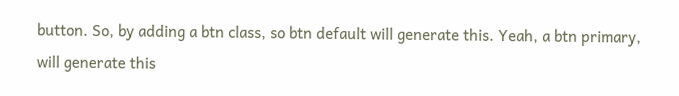button. So, by adding a btn class, so btn default will generate this. Yeah, a btn primary, will generate this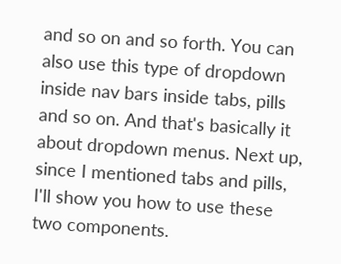and so on and so forth. You can also use this type of dropdown inside nav bars inside tabs, pills and so on. And that's basically it about dropdown menus. Next up, since I mentioned tabs and pills, I'll show you how to use these two components.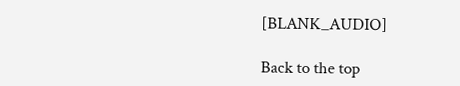[BLANK_AUDIO]

Back to the top